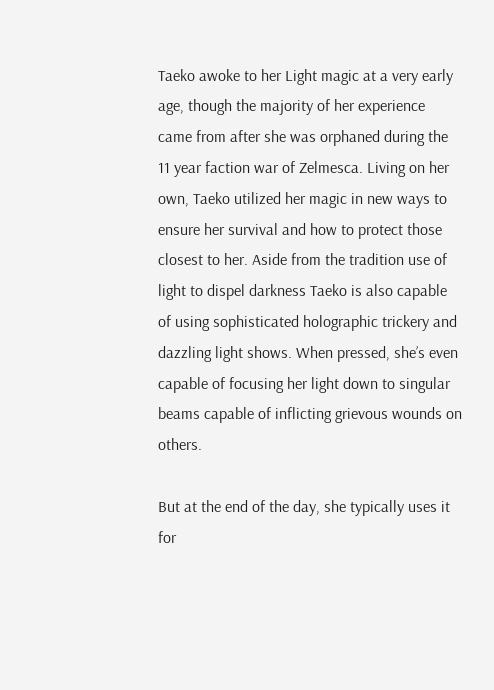Taeko awoke to her Light magic at a very early age, though the majority of her experience came from after she was orphaned during the 11 year faction war of Zelmesca. Living on her own, Taeko utilized her magic in new ways to ensure her survival and how to protect those closest to her. Aside from the tradition use of light to dispel darkness Taeko is also capable of using sophisticated holographic trickery and dazzling light shows. When pressed, she’s even capable of focusing her light down to singular beams capable of inflicting grievous wounds on others.

But at the end of the day, she typically uses it for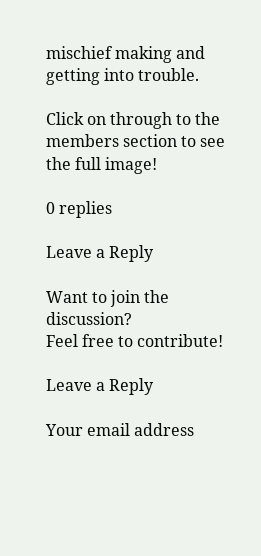mischief making and getting into trouble.

Click on through to the members section to see the full image!

0 replies

Leave a Reply

Want to join the discussion?
Feel free to contribute!

Leave a Reply

Your email address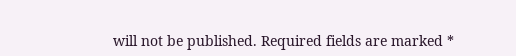will not be published. Required fields are marked *